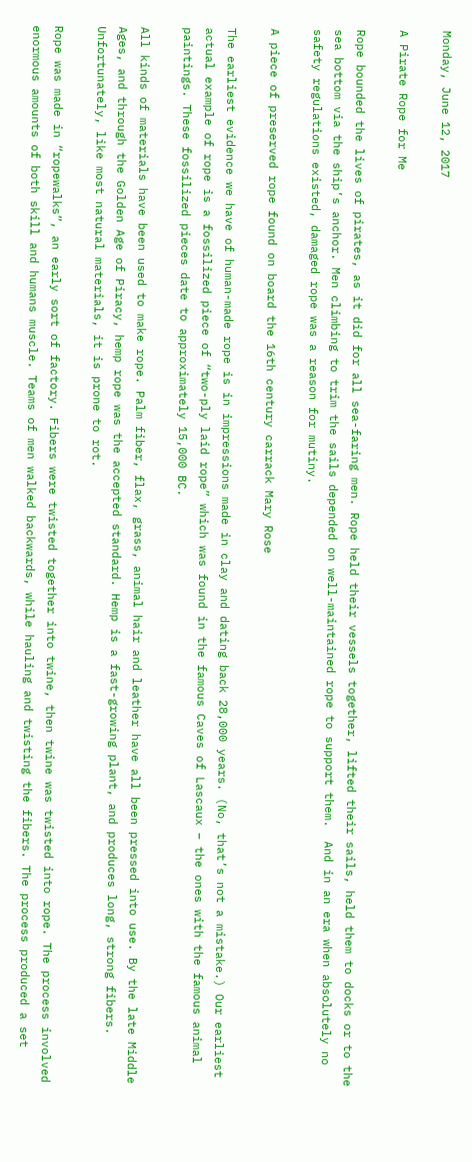Monday, June 12, 2017

A Pirate Rope for Me

Rope bounded the lives of pirates, as it did for all sea-faring men. Rope held their vessels together, lifted their sails, held them to docks or to the sea bottom via the ship’s anchor. Men climbing to trim the sails depended on well-maintained rope to support them.  And in an era when absolutely no safety regulations existed, damaged rope was a reason for mutiny.

A piece of preserved rope found on board the 16th century carrack Mary Rose

The earliest evidence we have of human-made rope is in impressions made in clay and dating back 28,000 years. (No, that’s not a mistake.) Our earliest actual example of rope is a fossilized piece of “two-ply laid rope” which was found in the famous Caves of Lascaux – the ones with the famous animal paintings. These fossilized pieces date to approximately 15,000 BC.

All kinds of materials have been used to make rope. Palm fiber, flax, grass, animal hair and leather have all been pressed into use. By the late Middle Ages, and through the Golden Age of Piracy, hemp rope was the accepted standard. Hemp is a fast-growing plant, and produces long, strong fibers. Unfortunately, like most natural materials, it is prone to rot.

Rope was made in “ropewalks”, an early sort of factory. Fibers were twisted together into twine, then twine was twisted into rope. The process involved enormous amounts of both skill and humans muscle. Teams of men walked backwards, while hauling and twisting the fibers. The process produced a set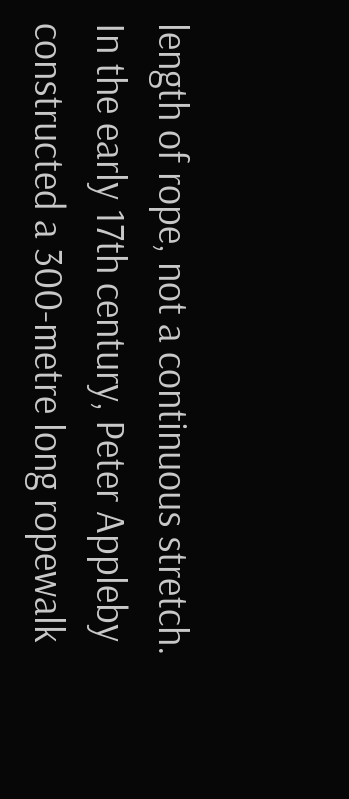length of rope, not a continuous stretch. In the early 17th century, Peter Appleby constructed a 300-metre long ropewalk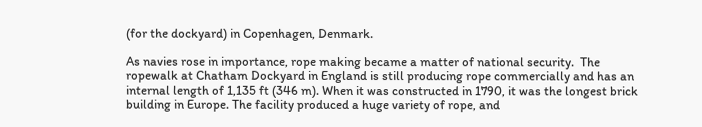(for the dockyard) in Copenhagen, Denmark.

As navies rose in importance, rope making became a matter of national security.  The ropewalk at Chatham Dockyard in England is still producing rope commercially and has an internal length of 1,135 ft (346 m). When it was constructed in 1790, it was the longest brick building in Europe. The facility produced a huge variety of rope, and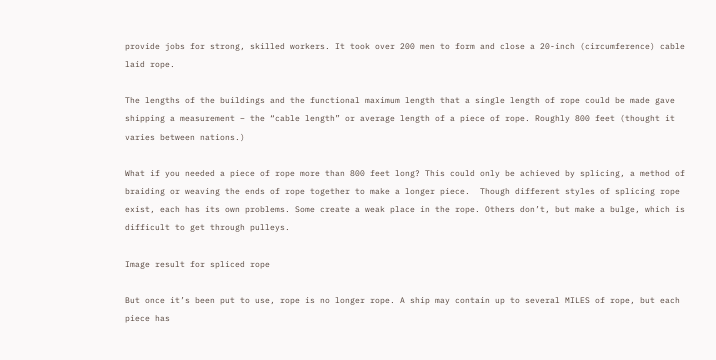provide jobs for strong, skilled workers. It took over 200 men to form and close a 20-inch (circumference) cable laid rope.

The lengths of the buildings and the functional maximum length that a single length of rope could be made gave shipping a measurement – the “cable length” or average length of a piece of rope. Roughly 800 feet (thought it varies between nations.)

What if you needed a piece of rope more than 800 feet long? This could only be achieved by splicing, a method of braiding or weaving the ends of rope together to make a longer piece.  Though different styles of splicing rope exist, each has its own problems. Some create a weak place in the rope. Others don’t, but make a bulge, which is difficult to get through pulleys.

Image result for spliced rope

But once it’s been put to use, rope is no longer rope. A ship may contain up to several MILES of rope, but each piece has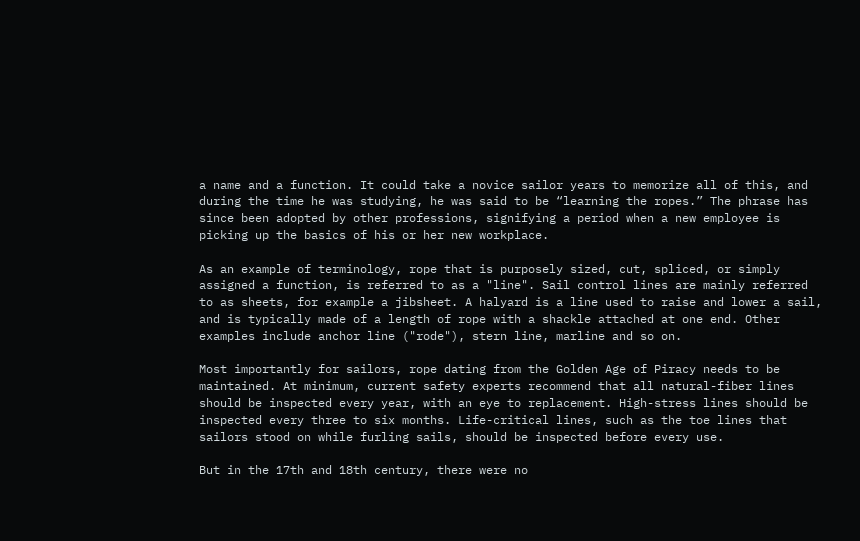a name and a function. It could take a novice sailor years to memorize all of this, and during the time he was studying, he was said to be “learning the ropes.” The phrase has since been adopted by other professions, signifying a period when a new employee is picking up the basics of his or her new workplace.

As an example of terminology, rope that is purposely sized, cut, spliced, or simply assigned a function, is referred to as a "line". Sail control lines are mainly referred to as sheets, for example a jibsheet. A halyard is a line used to raise and lower a sail, and is typically made of a length of rope with a shackle attached at one end. Other examples include anchor line ("rode"), stern line, marline and so on.

Most importantly for sailors, rope dating from the Golden Age of Piracy needs to be maintained. At minimum, current safety experts recommend that all natural-fiber lines should be inspected every year, with an eye to replacement. High-stress lines should be inspected every three to six months. Life-critical lines, such as the toe lines that sailors stood on while furling sails, should be inspected before every use.

But in the 17th and 18th century, there were no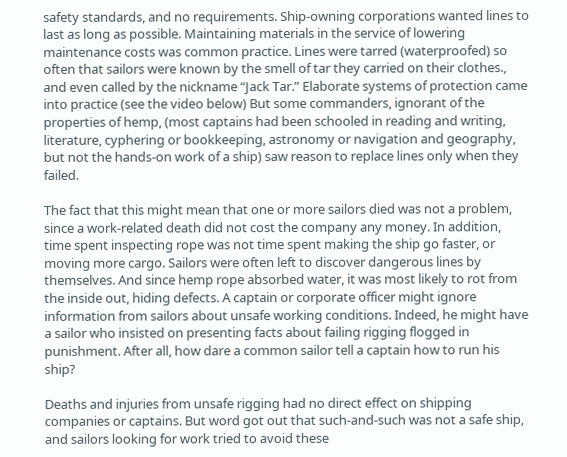safety standards, and no requirements. Ship-owning corporations wanted lines to last as long as possible. Maintaining materials in the service of lowering maintenance costs was common practice. Lines were tarred (waterproofed) so often that sailors were known by the smell of tar they carried on their clothes., and even called by the nickname “Jack Tar.” Elaborate systems of protection came into practice (see the video below) But some commanders, ignorant of the properties of hemp, (most captains had been schooled in reading and writing, literature, cyphering or bookkeeping, astronomy or navigation and geography, but not the hands-on work of a ship) saw reason to replace lines only when they failed.

The fact that this might mean that one or more sailors died was not a problem, since a work-related death did not cost the company any money. In addition, time spent inspecting rope was not time spent making the ship go faster, or moving more cargo. Sailors were often left to discover dangerous lines by themselves. And since hemp rope absorbed water, it was most likely to rot from the inside out, hiding defects. A captain or corporate officer might ignore information from sailors about unsafe working conditions. Indeed, he might have a sailor who insisted on presenting facts about failing rigging flogged in punishment. After all, how dare a common sailor tell a captain how to run his ship?

Deaths and injuries from unsafe rigging had no direct effect on shipping companies or captains. But word got out that such-and-such was not a safe ship, and sailors looking for work tried to avoid these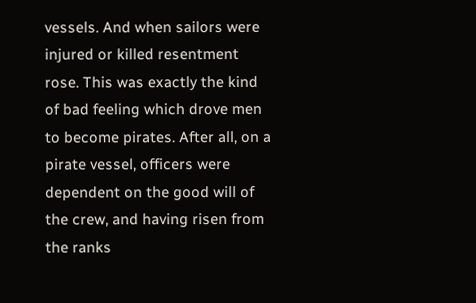vessels. And when sailors were injured or killed resentment rose. This was exactly the kind of bad feeling which drove men to become pirates. After all, on a pirate vessel, officers were dependent on the good will of the crew, and having risen from the ranks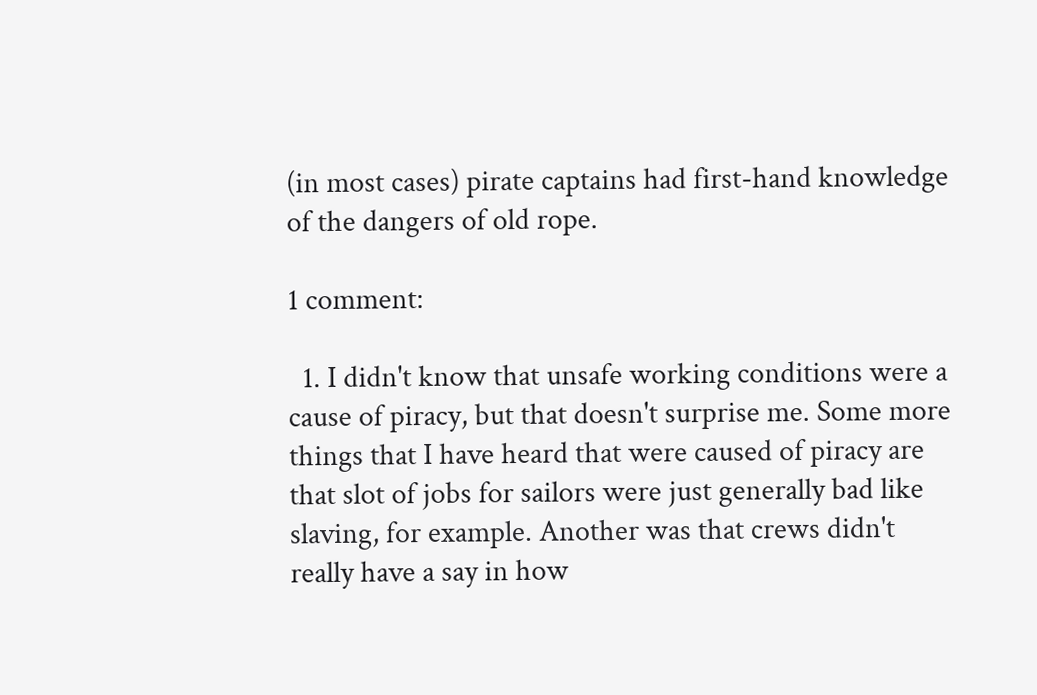(in most cases) pirate captains had first-hand knowledge of the dangers of old rope.

1 comment:

  1. I didn't know that unsafe working conditions were a cause of piracy, but that doesn't surprise me. Some more things that I have heard that were caused of piracy are that slot of jobs for sailors were just generally bad like slaving, for example. Another was that crews didn't really have a say in how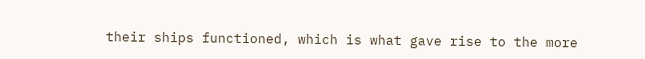their ships functioned, which is what gave rise to the more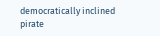democratically inclined pirate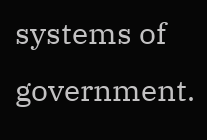systems of government.